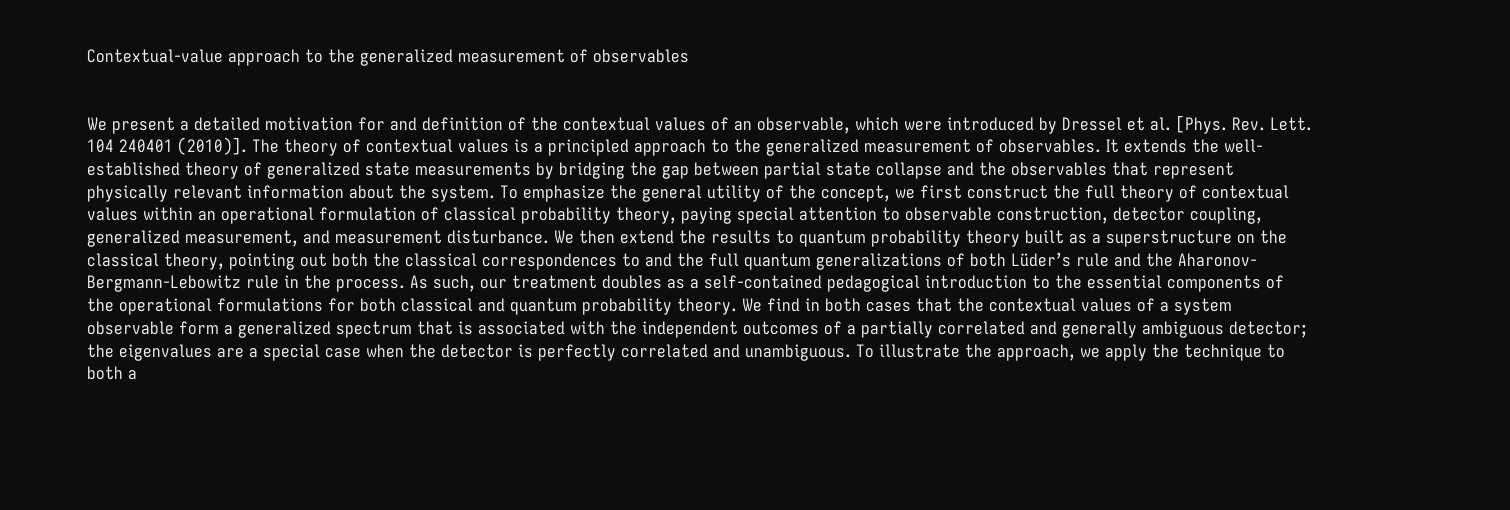Contextual-value approach to the generalized measurement of observables


We present a detailed motivation for and definition of the contextual values of an observable, which were introduced by Dressel et al. [Phys. Rev. Lett. 104 240401 (2010)]. The theory of contextual values is a principled approach to the generalized measurement of observables. It extends the well-established theory of generalized state measurements by bridging the gap between partial state collapse and the observables that represent physically relevant information about the system. To emphasize the general utility of the concept, we first construct the full theory of contextual values within an operational formulation of classical probability theory, paying special attention to observable construction, detector coupling, generalized measurement, and measurement disturbance. We then extend the results to quantum probability theory built as a superstructure on the classical theory, pointing out both the classical correspondences to and the full quantum generalizations of both Lüder’s rule and the Aharonov-Bergmann-Lebowitz rule in the process. As such, our treatment doubles as a self-contained pedagogical introduction to the essential components of the operational formulations for both classical and quantum probability theory. We find in both cases that the contextual values of a system observable form a generalized spectrum that is associated with the independent outcomes of a partially correlated and generally ambiguous detector; the eigenvalues are a special case when the detector is perfectly correlated and unambiguous. To illustrate the approach, we apply the technique to both a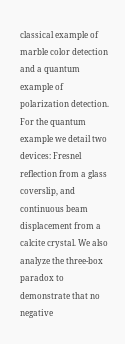classical example of marble color detection and a quantum example of polarization detection. For the quantum example we detail two devices: Fresnel reflection from a glass coverslip, and continuous beam displacement from a calcite crystal. We also analyze the three-box paradox to demonstrate that no negative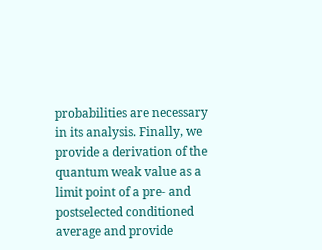probabilities are necessary in its analysis. Finally, we provide a derivation of the quantum weak value as a limit point of a pre- and postselected conditioned average and provide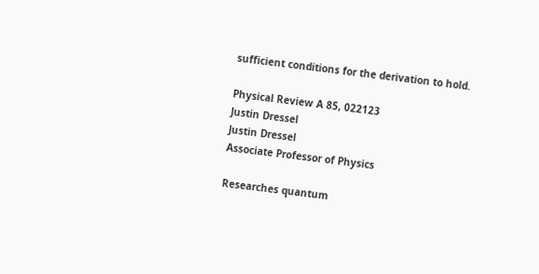sufficient conditions for the derivation to hold.

Physical Review A 85, 022123
Justin Dressel
Justin Dressel
Associate Professor of Physics

Researches quantum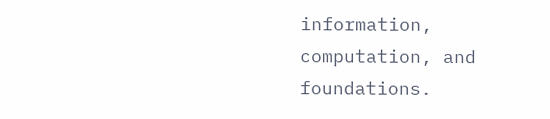information, computation, and foundations.